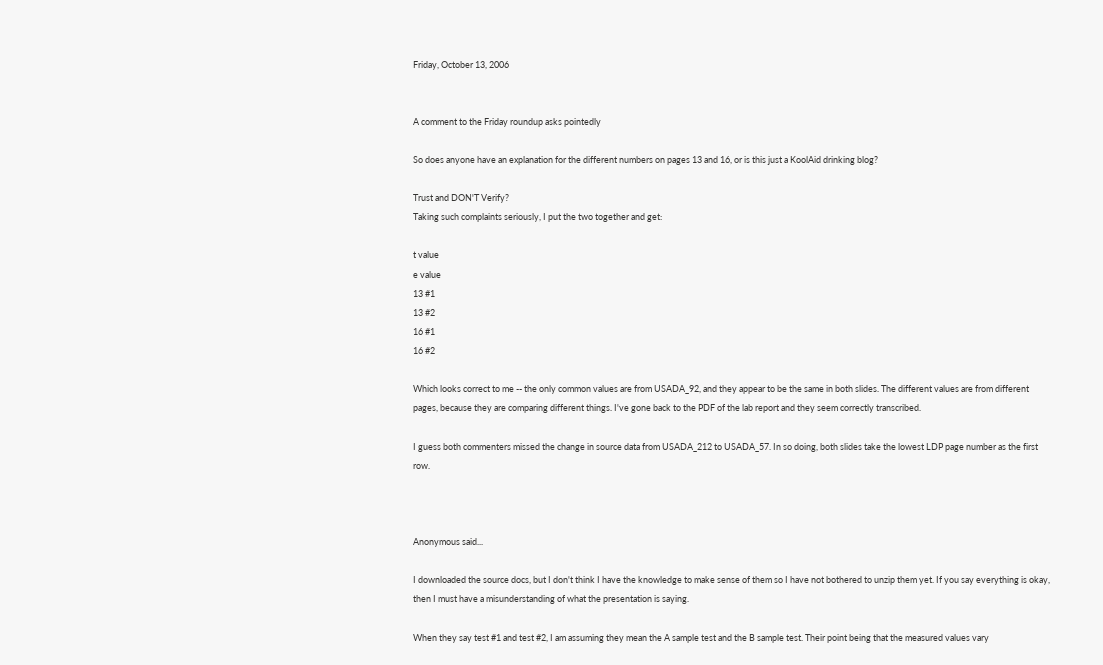Friday, October 13, 2006


A comment to the Friday roundup asks pointedly

So does anyone have an explanation for the different numbers on pages 13 and 16, or is this just a KoolAid drinking blog?

Trust and DON'T Verify?
Taking such complaints seriously, I put the two together and get:

t value
e value
13 #1
13 #2
16 #1
16 #2

Which looks correct to me -- the only common values are from USADA_92, and they appear to be the same in both slides. The different values are from different pages, because they are comparing different things. I've gone back to the PDF of the lab report and they seem correctly transcribed.

I guess both commenters missed the change in source data from USADA_212 to USADA_57. In so doing, both slides take the lowest LDP page number as the first row.



Anonymous said...

I downloaded the source docs, but I don't think I have the knowledge to make sense of them so I have not bothered to unzip them yet. If you say everything is okay, then I must have a misunderstanding of what the presentation is saying.

When they say test #1 and test #2, I am assuming they mean the A sample test and the B sample test. Their point being that the measured values vary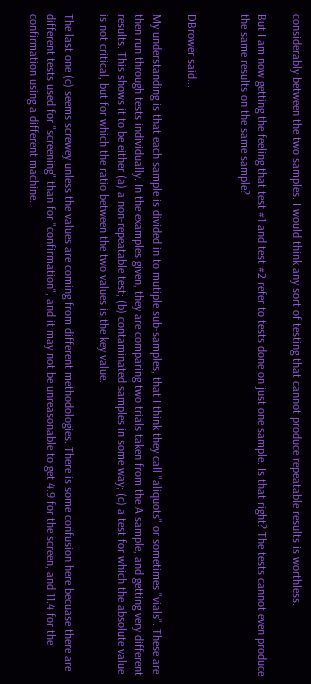considerably between the two samples. I would think any sort of testing that cannot produce repeatable results is worthless.

But I am now getting the feeling that test #1 and test #2 refer to tests done on just one sample. Is that right? The tests cannot even produce the same results on the same sample?


DBrower said...

My understanding is that each sample is divided in to mutiple sub-samples, that I think they call "aliquots" or sometimes "vials". These are then run through tests individually. In the examples given, they are comparing two trials taken from the A sample, and getting very different results. This shows it to be either (a) a non-repeatable test; (b) contaminated samples in some way; (c) a test for which the absolute value is not critical, but for which the ratio between the two values is the key value.

The last one (c) seems screwey unless the values are coming from different methodologies. There is some confusion here becuase there are different tests used for "screening" than for "confirmation", and it may not be unreasonable to get 4.9 for the screen, and 11.4 for the confirmation using a different machine.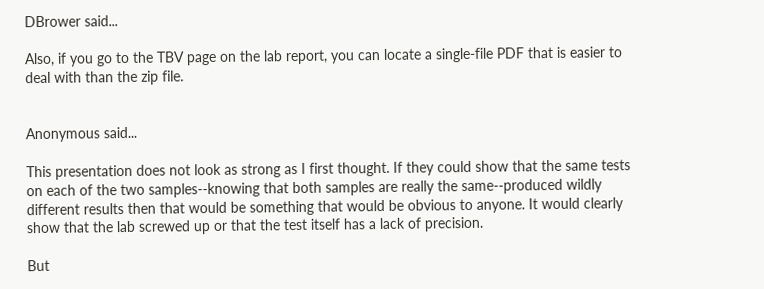DBrower said...

Also, if you go to the TBV page on the lab report, you can locate a single-file PDF that is easier to deal with than the zip file.


Anonymous said...

This presentation does not look as strong as I first thought. If they could show that the same tests on each of the two samples--knowing that both samples are really the same--produced wildly different results then that would be something that would be obvious to anyone. It would clearly show that the lab screwed up or that the test itself has a lack of precision.

But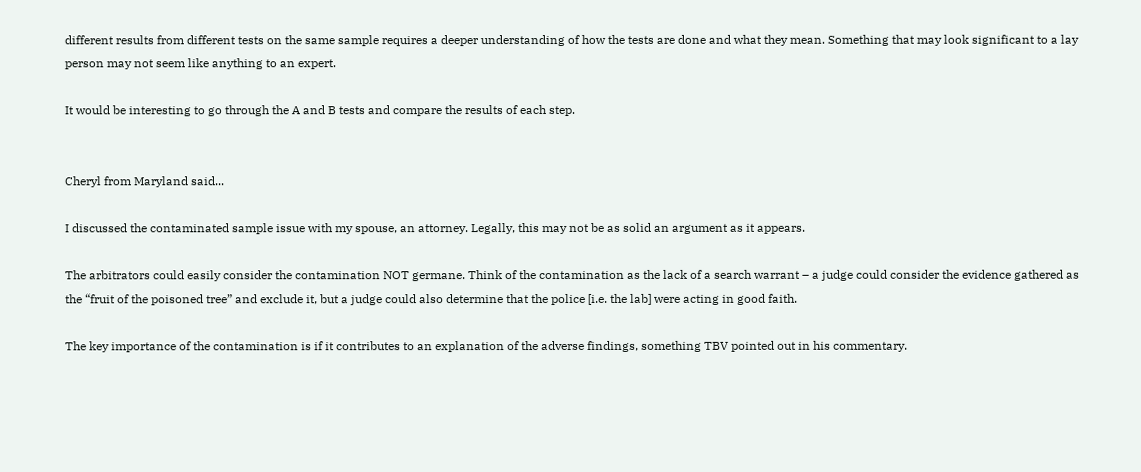different results from different tests on the same sample requires a deeper understanding of how the tests are done and what they mean. Something that may look significant to a lay person may not seem like anything to an expert.

It would be interesting to go through the A and B tests and compare the results of each step.


Cheryl from Maryland said...

I discussed the contaminated sample issue with my spouse, an attorney. Legally, this may not be as solid an argument as it appears.

The arbitrators could easily consider the contamination NOT germane. Think of the contamination as the lack of a search warrant – a judge could consider the evidence gathered as the “fruit of the poisoned tree” and exclude it, but a judge could also determine that the police [i.e. the lab] were acting in good faith.

The key importance of the contamination is if it contributes to an explanation of the adverse findings, something TBV pointed out in his commentary.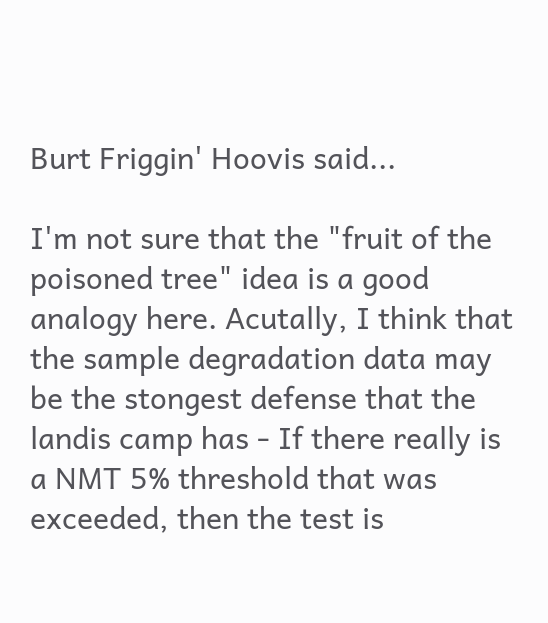Burt Friggin' Hoovis said...

I'm not sure that the "fruit of the poisoned tree" idea is a good analogy here. Acutally, I think that the sample degradation data may be the stongest defense that the landis camp has - If there really is a NMT 5% threshold that was exceeded, then the test is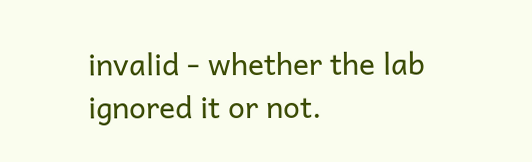invalid - whether the lab ignored it or not.